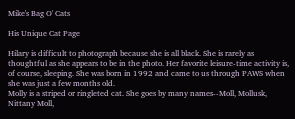Mike's Bag O' Cats

His Unique Cat Page

Hilary is difficult to photograph because she is all black. She is rarely as thoughtful as she appears to be in the photo. Her favorite leisure-time activity is, of course, sleeping. She was born in 1992 and came to us through PAWS when she was just a few months old.
Molly is a striped or ringleted cat. She goes by many names--Moll, Mollusk, Nittany Moll,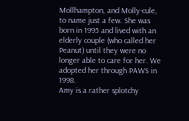Mollhampton, and Molly-cule, to name just a few. She was born in 1995 and lived with an elderly couple (who called her Peanut) until they were no longer able to care for her. We adopted her through PAWS in 1998.
Amy is a rather splotchy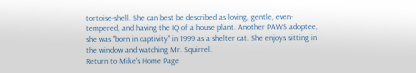tortoise-shell. She can best be described as loving, gentle, even-tempered, and having the IQ of a house plant. Another PAWS adoptee, she was "born in captivity" in 1999 as a shelter cat. She enjoys sitting in the window and watching Mr. Squirrel.
Return to Mike's Home Page